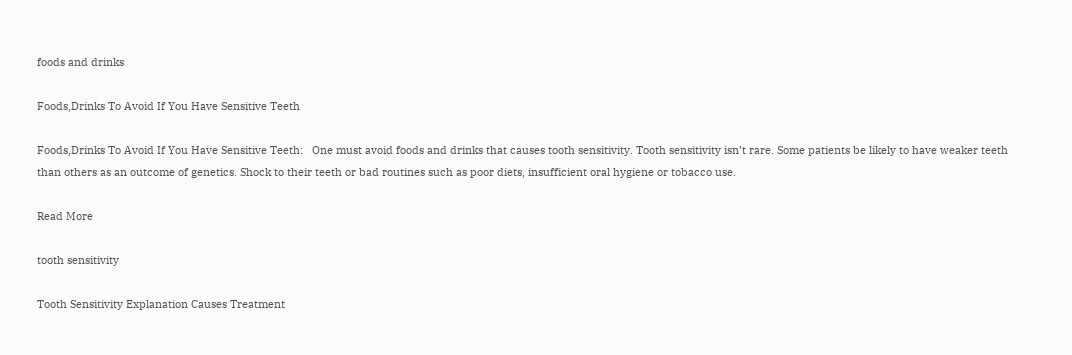foods and drinks

Foods,Drinks To Avoid If You Have Sensitive Teeth

Foods,Drinks To Avoid If You Have Sensitive Teeth:   One must avoid foods and drinks that causes tooth sensitivity. Tooth sensitivity isn’t rare. Some patients be likely to have weaker teeth than others as an outcome of genetics. Shock to their teeth or bad routines such as poor diets, insufficient oral hygiene or tobacco use.

Read More

tooth sensitivity

Tooth Sensitivity Explanation Causes Treatment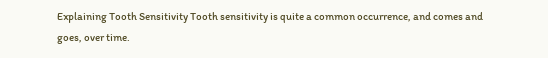Explaining Tooth Sensitivity Tooth sensitivity is quite a common occurrence, and comes and goes, over time.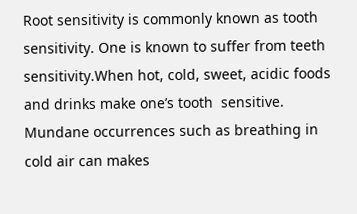Root sensitivity is commonly known as tooth sensitivity. One is known to suffer from teeth sensitivity.When hot, cold, sweet, acidic foods and drinks make one’s tooth  sensitive. Mundane occurrences such as breathing in cold air can makes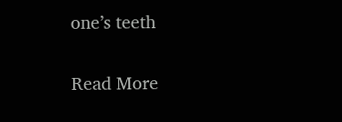one’s teeth

Read More